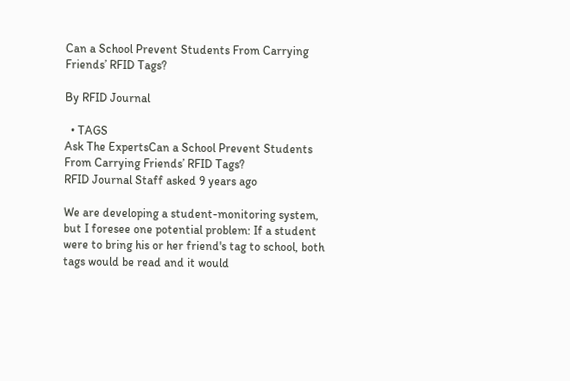Can a School Prevent Students From Carrying Friends’ RFID Tags?

By RFID Journal

  • TAGS
Ask The ExpertsCan a School Prevent Students From Carrying Friends’ RFID Tags?
RFID Journal Staff asked 9 years ago

We are developing a student-monitoring system, but I foresee one potential problem: If a student were to bring his or her friend's tag to school, both tags would be read and it would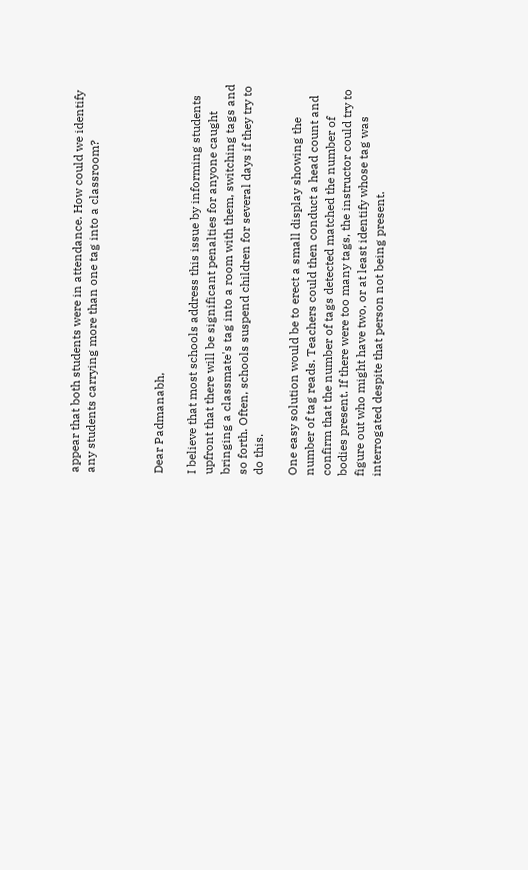appear that both students were in attendance. How could we identify any students carrying more than one tag into a classroom?



Dear Padmanabh,

I believe that most schools address this issue by informing students upfront that there will be significant penalties for anyone caught bringing a classmate's tag into a room with them, switching tags and so forth. Often, schools suspend children for several days if they try to do this.

One easy solution would be to erect a small display showing the number of tag reads. Teachers could then conduct a head count and confirm that the number of tags detected matched the number of bodies present. If there were too many tags, the instructor could try to figure out who might have two, or at least identify whose tag was interrogated despite that person not being present.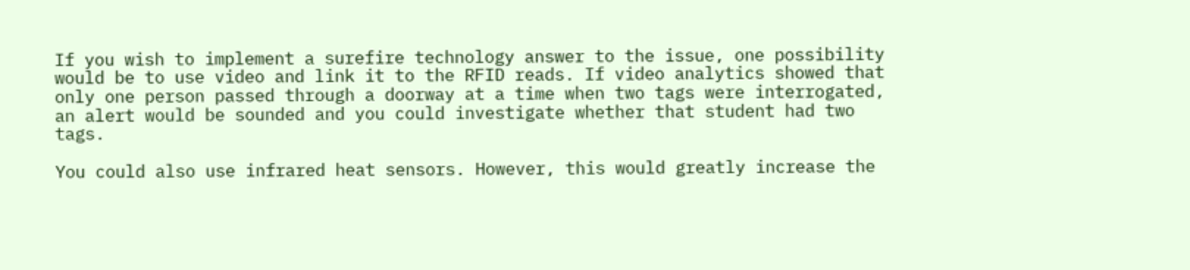If you wish to implement a surefire technology answer to the issue, one possibility would be to use video and link it to the RFID reads. If video analytics showed that only one person passed through a doorway at a time when two tags were interrogated, an alert would be sounded and you could investigate whether that student had two tags.

You could also use infrared heat sensors. However, this would greatly increase the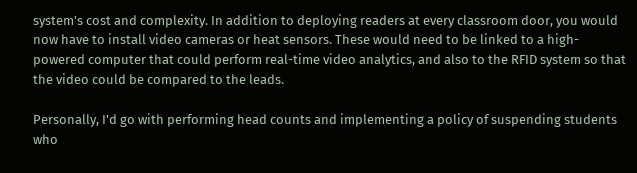system's cost and complexity. In addition to deploying readers at every classroom door, you would now have to install video cameras or heat sensors. These would need to be linked to a high-powered computer that could perform real-time video analytics, and also to the RFID system so that the video could be compared to the leads.

Personally, I'd go with performing head counts and implementing a policy of suspending students who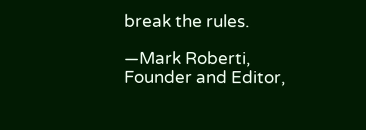break the rules.

—Mark Roberti, Founder and Editor,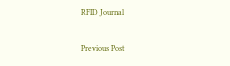RFID Journal

Previous Post